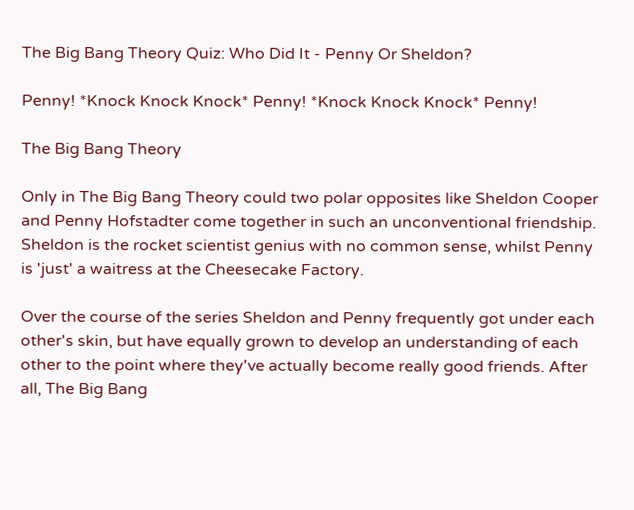The Big Bang Theory Quiz: Who Did It - Penny Or Sheldon?

Penny! *Knock Knock Knock* Penny! *Knock Knock Knock* Penny!

The Big Bang Theory

Only in The Big Bang Theory could two polar opposites like Sheldon Cooper and Penny Hofstadter come together in such an unconventional friendship. Sheldon is the rocket scientist genius with no common sense, whilst Penny is 'just' a waitress at the Cheesecake Factory.

Over the course of the series Sheldon and Penny frequently got under each other's skin, but have equally grown to develop an understanding of each other to the point where they've actually become really good friends. After all, The Big Bang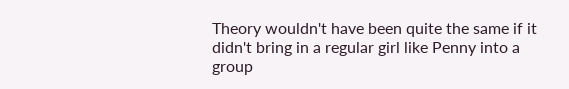Theory wouldn't have been quite the same if it didn't bring in a regular girl like Penny into a group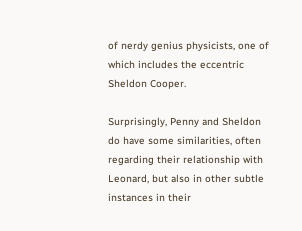of nerdy genius physicists, one of which includes the eccentric Sheldon Cooper.

Surprisingly, Penny and Sheldon do have some similarities, often regarding their relationship with Leonard, but also in other subtle instances in their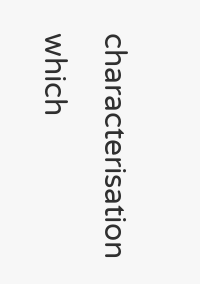characterisation which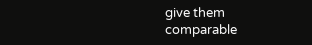give them comparable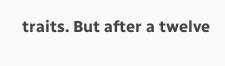traits. But after a twelve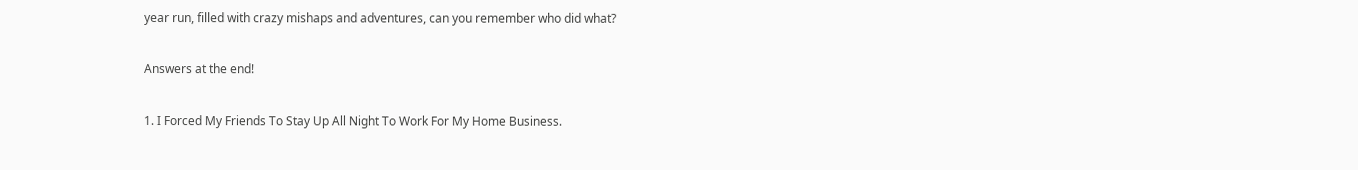year run, filled with crazy mishaps and adventures, can you remember who did what?

Answers at the end!

1. I Forced My Friends To Stay Up All Night To Work For My Home Business.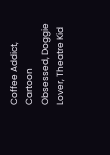Coffee Addict, Cartoon Obsessed, Doggie Lover, Theatre Kid